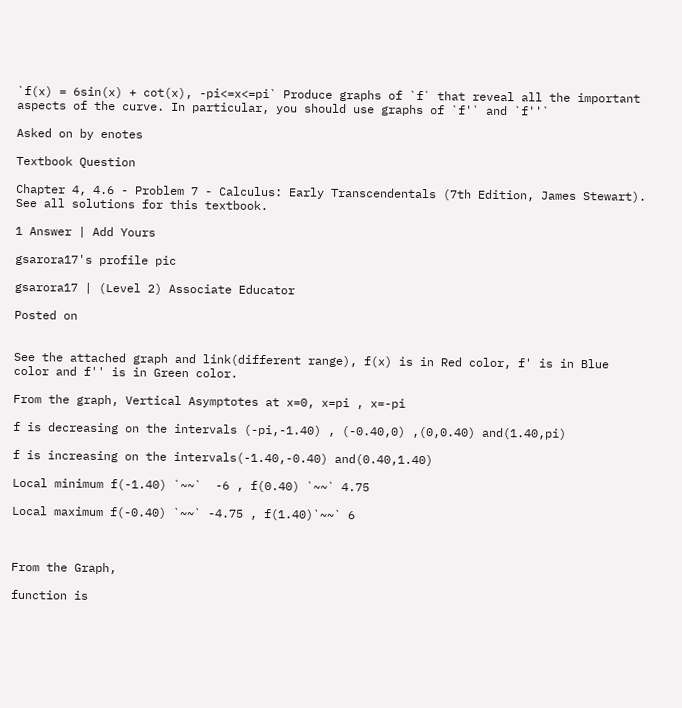`f(x) = 6sin(x) + cot(x), -pi<=x<=pi` Produce graphs of `f` that reveal all the important aspects of the curve. In particular, you should use graphs of `f'` and `f''`

Asked on by enotes

Textbook Question

Chapter 4, 4.6 - Problem 7 - Calculus: Early Transcendentals (7th Edition, James Stewart).
See all solutions for this textbook.

1 Answer | Add Yours

gsarora17's profile pic

gsarora17 | (Level 2) Associate Educator

Posted on


See the attached graph and link(different range), f(x) is in Red color, f' is in Blue color and f'' is in Green color.

From the graph, Vertical Asymptotes at x=0, x=pi , x=-pi

f is decreasing on the intervals (-pi,-1.40) , (-0.40,0) ,(0,0.40) and(1.40,pi)

f is increasing on the intervals(-1.40,-0.40) and(0.40,1.40)

Local minimum f(-1.40) `~~`  -6 , f(0.40) `~~` 4.75

Local maximum f(-0.40) `~~` -4.75 , f(1.40)`~~` 6



From the Graph,

function is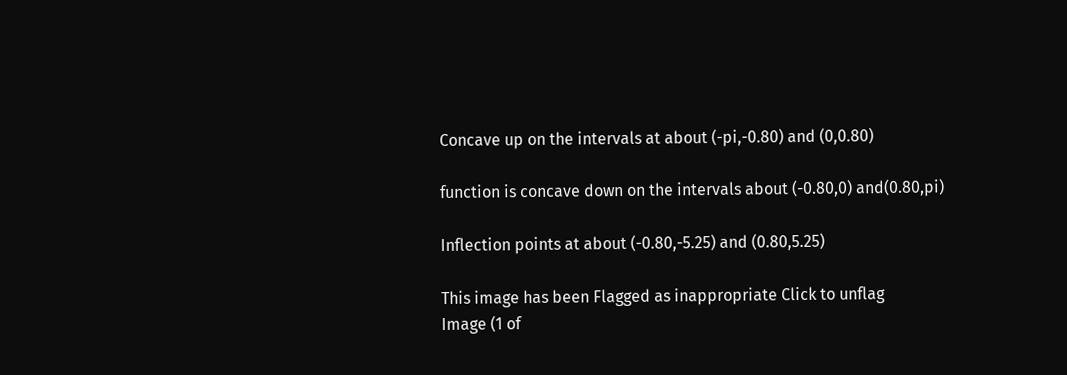Concave up on the intervals at about (-pi,-0.80) and (0,0.80)

function is concave down on the intervals about (-0.80,0) and(0.80,pi)

Inflection points at about (-0.80,-5.25) and (0.80,5.25)

This image has been Flagged as inappropriate Click to unflag
Image (1 of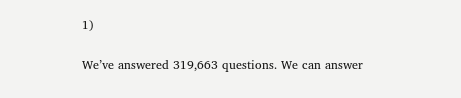1)

We’ve answered 319,663 questions. We can answer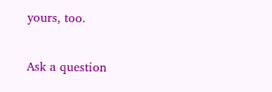yours, too.

Ask a question